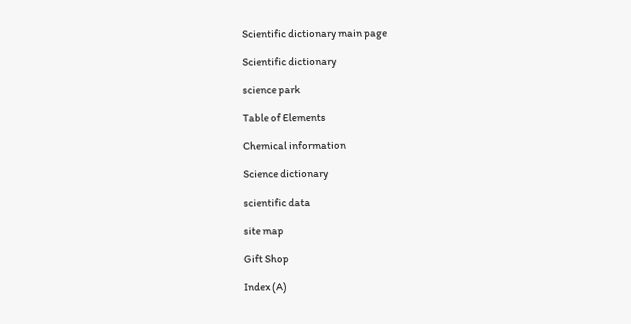Scientific dictionary main page

Scientific dictionary

science park

Table of Elements

Chemical information

Science dictionary

scientific data

site map

Gift Shop

Index (A)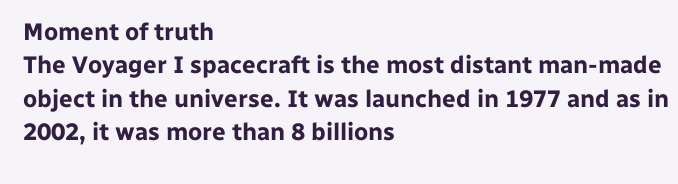Moment of truth
The Voyager I spacecraft is the most distant man-made object in the universe. It was launched in 1977 and as in 2002, it was more than 8 billions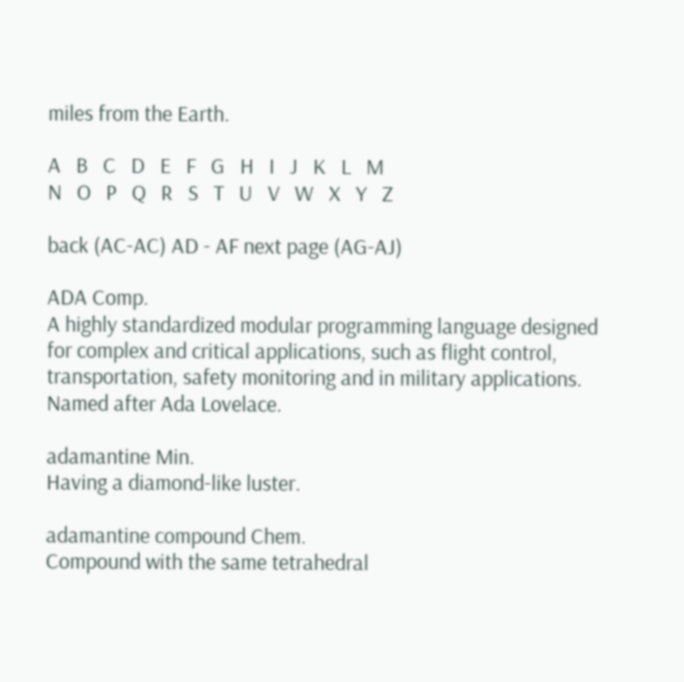miles from the Earth.

A   B   C   D   E   F   G   H   I   J   K   L   M
N   O   P   Q   R   S   T   U   V   W   X   Y   Z

back (AC-AC) AD - AF next page (AG-AJ)

ADA Comp.
A highly standardized modular programming language designed for complex and critical applications, such as flight control, transportation, safety monitoring and in military applications. Named after Ada Lovelace.

adamantine Min.
Having a diamond-like luster.

adamantine compound Chem.
Compound with the same tetrahedral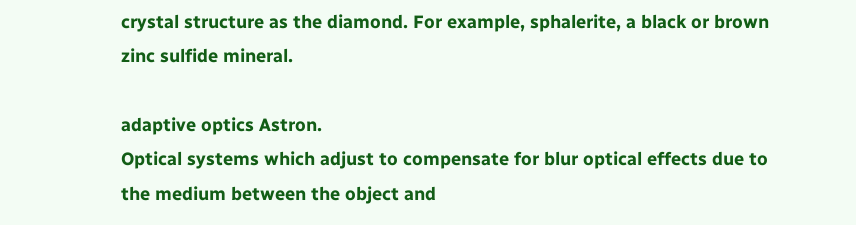crystal structure as the diamond. For example, sphalerite, a black or brown zinc sulfide mineral.

adaptive optics Astron.
Optical systems which adjust to compensate for blur optical effects due to the medium between the object and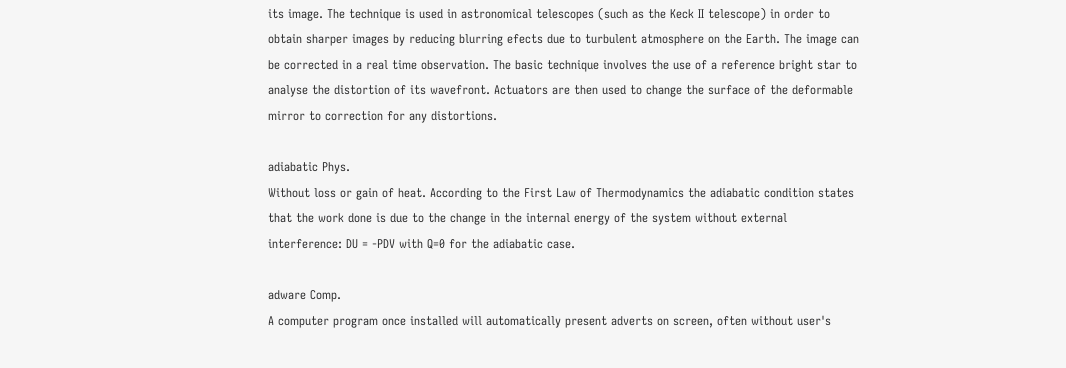its image. The technique is used in astronomical telescopes (such as the Keck II telescope) in order to obtain sharper images by reducing blurring efects due to turbulent atmosphere on the Earth. The image can be corrected in a real time observation. The basic technique involves the use of a reference bright star to analyse the distortion of its wavefront. Actuators are then used to change the surface of the deformable mirror to correction for any distortions.

adiabatic Phys.
Without loss or gain of heat. According to the First Law of Thermodynamics the adiabatic condition states that the work done is due to the change in the internal energy of the system without external interference: DU = -PDV with Q=0 for the adiabatic case.

adware Comp.
A computer program once installed will automatically present adverts on screen, often without user's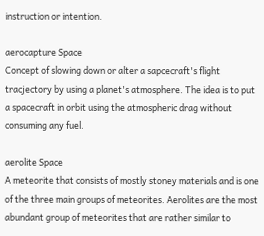instruction or intention.

aerocapture Space
Concept of slowing down or alter a sapcecraft's flight tracjectory by using a planet's atmosphere. The idea is to put a spacecraft in orbit using the atmospheric drag without consuming any fuel.

aerolite Space
A meteorite that consists of mostly stoney materials and is one of the three main groups of meteorites. Aerolites are the most abundant group of meteorites that are rather similar to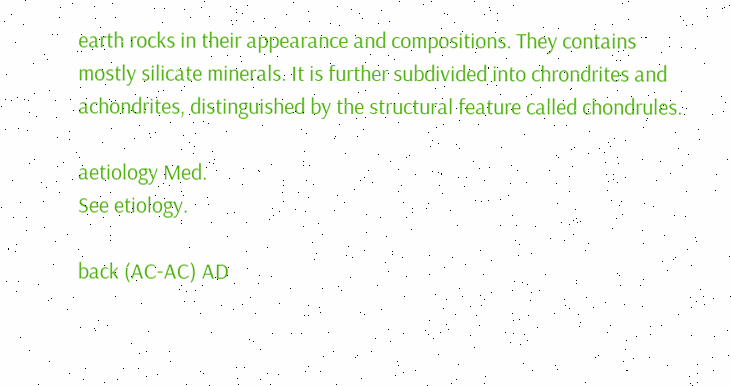earth rocks in their appearance and compositions. They contains mostly silicate minerals. It is further subdivided into chrondrites and achondrites, distinguished by the structural feature called chondrules.

aetiology Med.
See etiology.

back (AC-AC) AD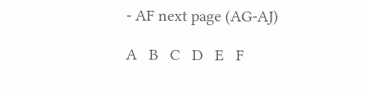- AF next page (AG-AJ)

A   B   C   D   E   F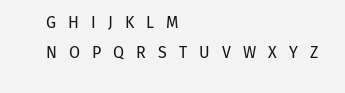G   H   I   J   K   L   M
N   O   P   Q   R   S   T   U   V   W   X   Y   Z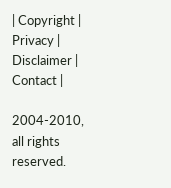| Copyright | Privacy | Disclaimer | Contact |

2004-2010, all rights reserved.